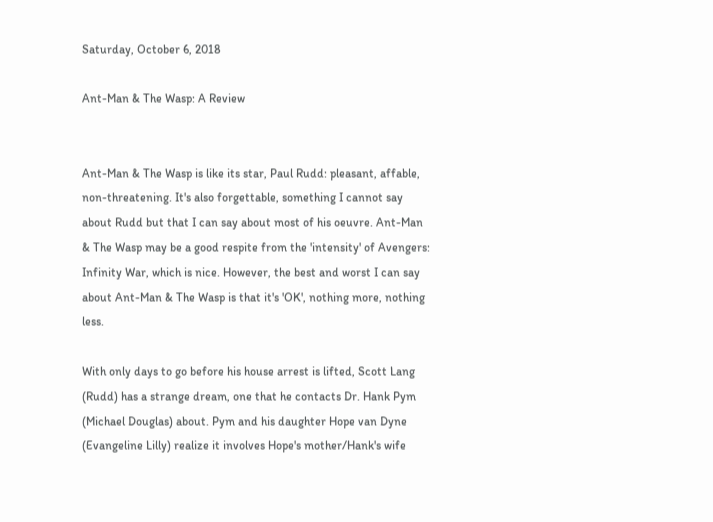Saturday, October 6, 2018

Ant-Man & The Wasp: A Review


Ant-Man & The Wasp is like its star, Paul Rudd: pleasant, affable, non-threatening. It's also forgettable, something I cannot say about Rudd but that I can say about most of his oeuvre. Ant-Man & The Wasp may be a good respite from the 'intensity' of Avengers: Infinity War, which is nice. However, the best and worst I can say about Ant-Man & The Wasp is that it's 'OK', nothing more, nothing less.

With only days to go before his house arrest is lifted, Scott Lang (Rudd) has a strange dream, one that he contacts Dr. Hank Pym (Michael Douglas) about. Pym and his daughter Hope van Dyne (Evangeline Lilly) realize it involves Hope's mother/Hank's wife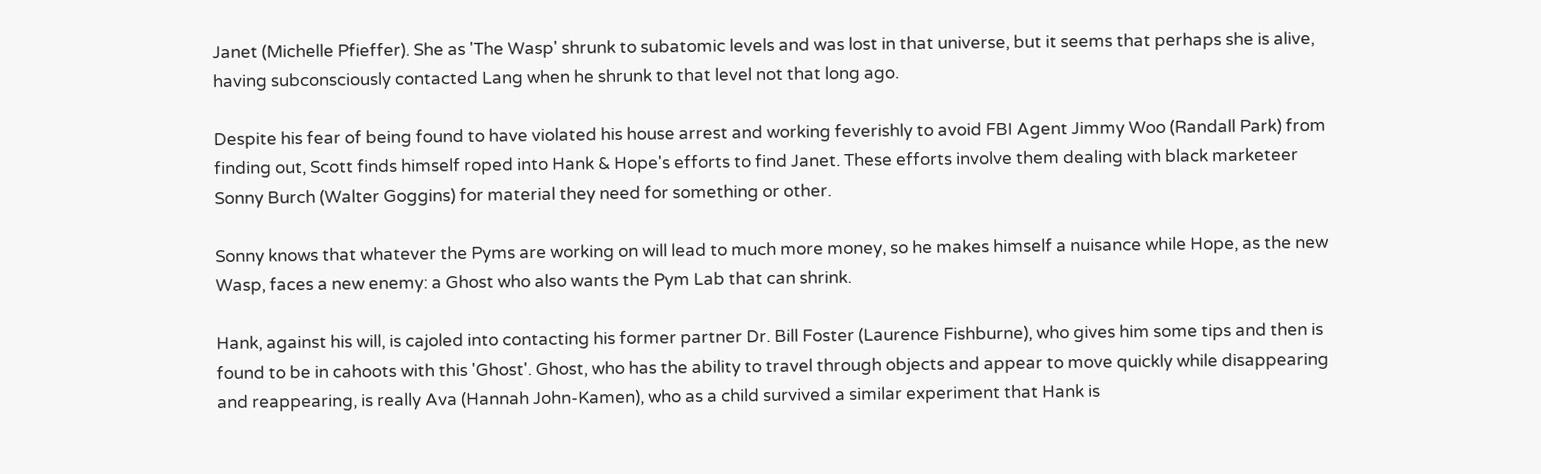Janet (Michelle Pfieffer). She as 'The Wasp' shrunk to subatomic levels and was lost in that universe, but it seems that perhaps she is alive, having subconsciously contacted Lang when he shrunk to that level not that long ago.

Despite his fear of being found to have violated his house arrest and working feverishly to avoid FBI Agent Jimmy Woo (Randall Park) from finding out, Scott finds himself roped into Hank & Hope's efforts to find Janet. These efforts involve them dealing with black marketeer Sonny Burch (Walter Goggins) for material they need for something or other.

Sonny knows that whatever the Pyms are working on will lead to much more money, so he makes himself a nuisance while Hope, as the new Wasp, faces a new enemy: a Ghost who also wants the Pym Lab that can shrink.

Hank, against his will, is cajoled into contacting his former partner Dr. Bill Foster (Laurence Fishburne), who gives him some tips and then is found to be in cahoots with this 'Ghost'. Ghost, who has the ability to travel through objects and appear to move quickly while disappearing and reappearing, is really Ava (Hannah John-Kamen), who as a child survived a similar experiment that Hank is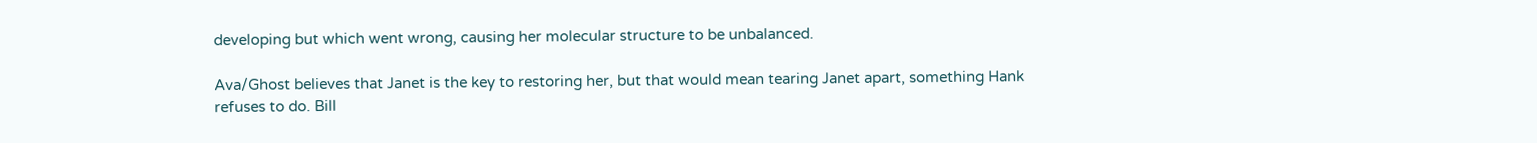developing but which went wrong, causing her molecular structure to be unbalanced.

Ava/Ghost believes that Janet is the key to restoring her, but that would mean tearing Janet apart, something Hank refuses to do. Bill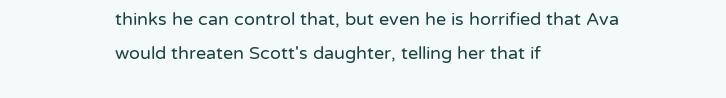thinks he can control that, but even he is horrified that Ava would threaten Scott's daughter, telling her that if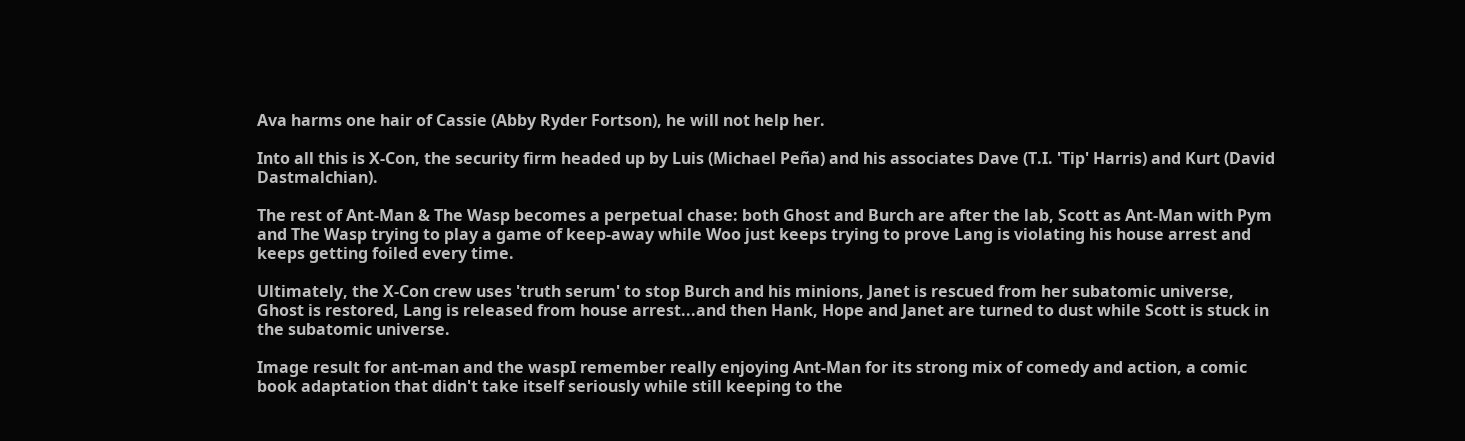Ava harms one hair of Cassie (Abby Ryder Fortson), he will not help her.

Into all this is X-Con, the security firm headed up by Luis (Michael Peña) and his associates Dave (T.I. 'Tip' Harris) and Kurt (David Dastmalchian).

The rest of Ant-Man & The Wasp becomes a perpetual chase: both Ghost and Burch are after the lab, Scott as Ant-Man with Pym and The Wasp trying to play a game of keep-away while Woo just keeps trying to prove Lang is violating his house arrest and keeps getting foiled every time.

Ultimately, the X-Con crew uses 'truth serum' to stop Burch and his minions, Janet is rescued from her subatomic universe, Ghost is restored, Lang is released from house arrest...and then Hank, Hope and Janet are turned to dust while Scott is stuck in the subatomic universe.

Image result for ant-man and the waspI remember really enjoying Ant-Man for its strong mix of comedy and action, a comic book adaptation that didn't take itself seriously while still keeping to the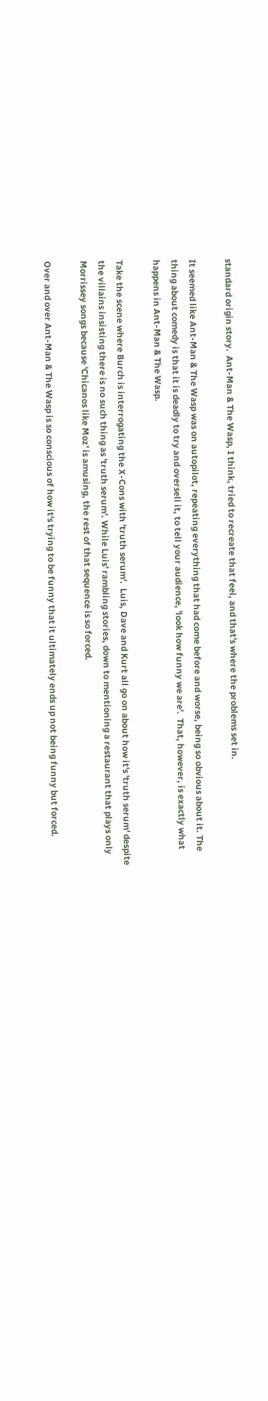standard origin story.  Ant-Man & The Wasp, I think, tried to recreate that feel, and that's where the problems set in.

It seemed like Ant-Man & The Wasp was on autopilot, repeating everything that had come before and worse, being so obvious about it. The thing about comedy is that it is deadly to try and oversell it, to tell your audience, 'look how funny we are'.  That, however, is exactly what happens in Ant-Man & The Wasp.

Take the scene where Burch is interrogating the X-Cons with 'truth serum'.  Luis, Dave and Kurt all go on about how it's 'truth serum' despite the villains insisting there is no such thing as 'truth serum'. While Luis' rambling stories, down to mentioning a restaurant that plays only Morrissey songs because 'Chicanos like Moz' is amusing, the rest of that sequence is so forced.

Over and over Ant-Man & The Wasp is so conscious of how it's trying to be funny that it ultimately ends up not being funny but forced.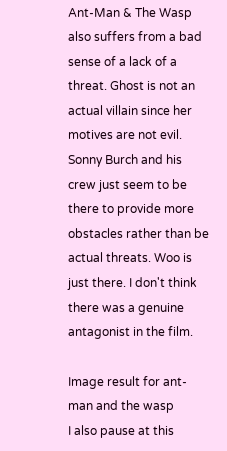Ant-Man & The Wasp also suffers from a bad sense of a lack of a threat. Ghost is not an actual villain since her motives are not evil. Sonny Burch and his crew just seem to be there to provide more obstacles rather than be actual threats. Woo is just there. I don't think there was a genuine antagonist in the film.

Image result for ant-man and the wasp
I also pause at this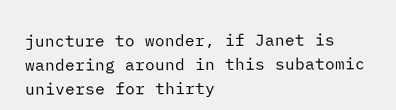juncture to wonder, if Janet is wandering around in this subatomic universe for thirty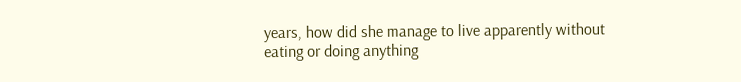years, how did she manage to live apparently without eating or doing anything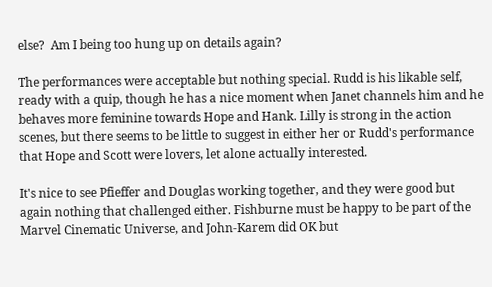else?  Am I being too hung up on details again?

The performances were acceptable but nothing special. Rudd is his likable self, ready with a quip, though he has a nice moment when Janet channels him and he behaves more feminine towards Hope and Hank. Lilly is strong in the action scenes, but there seems to be little to suggest in either her or Rudd's performance that Hope and Scott were lovers, let alone actually interested.

It's nice to see Pfieffer and Douglas working together, and they were good but again nothing that challenged either. Fishburne must be happy to be part of the Marvel Cinematic Universe, and John-Karem did OK but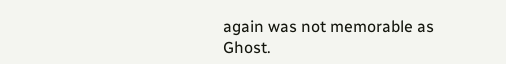again was not memorable as Ghost.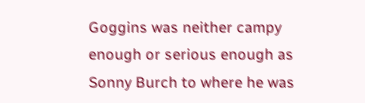Goggins was neither campy enough or serious enough as Sonny Burch to where he was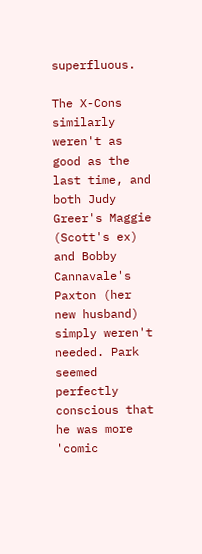superfluous.

The X-Cons similarly weren't as good as the last time, and both Judy Greer's Maggie (Scott's ex) and Bobby Cannavale's Paxton (her new husband) simply weren't needed. Park seemed perfectly conscious that he was more 'comic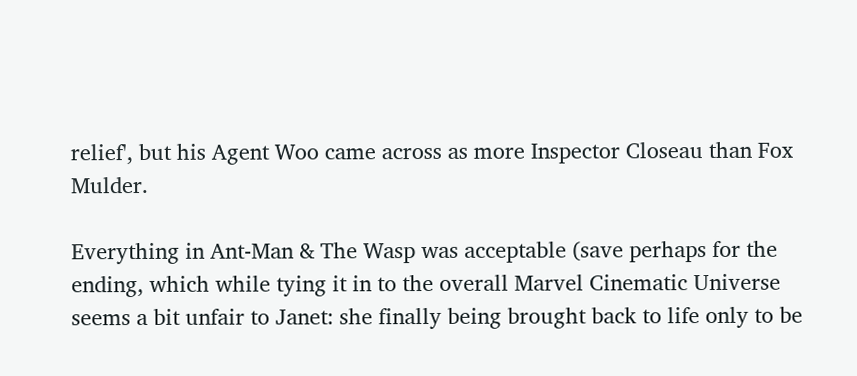relief', but his Agent Woo came across as more Inspector Closeau than Fox Mulder.

Everything in Ant-Man & The Wasp was acceptable (save perhaps for the ending, which while tying it in to the overall Marvel Cinematic Universe seems a bit unfair to Janet: she finally being brought back to life only to be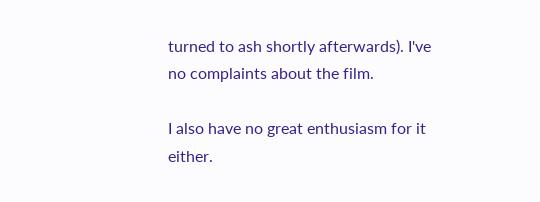turned to ash shortly afterwards). I've no complaints about the film.

I also have no great enthusiasm for it either.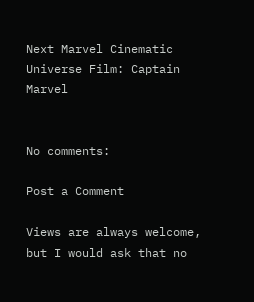Next Marvel Cinematic Universe Film: Captain Marvel


No comments:

Post a Comment

Views are always welcome, but I would ask that no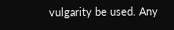vulgarity be used. Any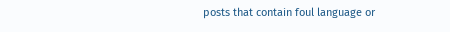posts that contain foul language or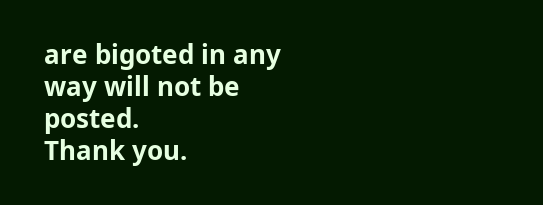are bigoted in any way will not be posted.
Thank you.